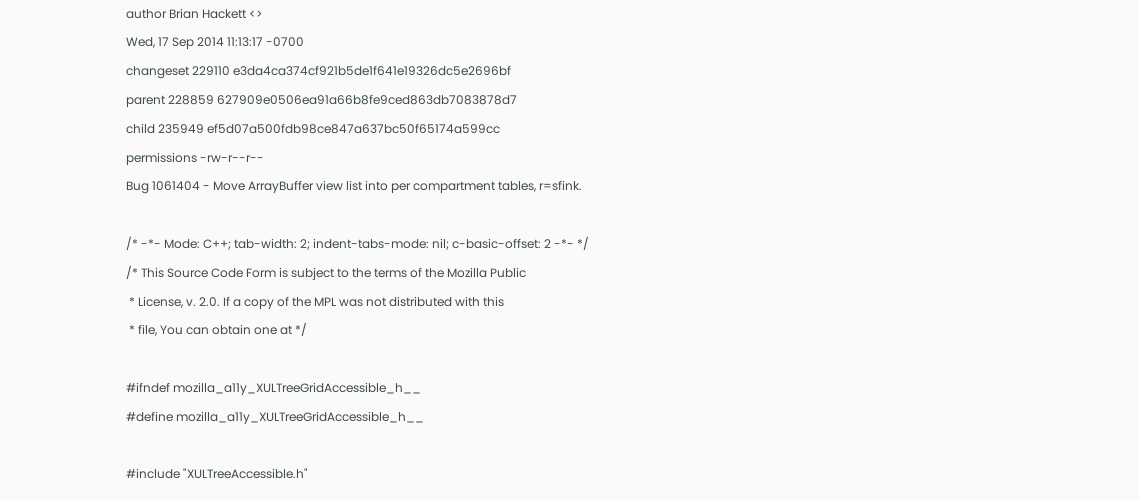author Brian Hackett <>
Wed, 17 Sep 2014 11:13:17 -0700
changeset 229110 e3da4ca374cf921b5de1f641e19326dc5e2696bf
parent 228859 627909e0506ea91a66b8fe9ced863db7083878d7
child 235949 ef5d07a500fdb98ce847a637bc50f65174a599cc
permissions -rw-r--r--
Bug 1061404 - Move ArrayBuffer view list into per compartment tables, r=sfink.

/* -*- Mode: C++; tab-width: 2; indent-tabs-mode: nil; c-basic-offset: 2 -*- */
/* This Source Code Form is subject to the terms of the Mozilla Public
 * License, v. 2.0. If a copy of the MPL was not distributed with this
 * file, You can obtain one at */

#ifndef mozilla_a11y_XULTreeGridAccessible_h__
#define mozilla_a11y_XULTreeGridAccessible_h__

#include "XULTreeAccessible.h"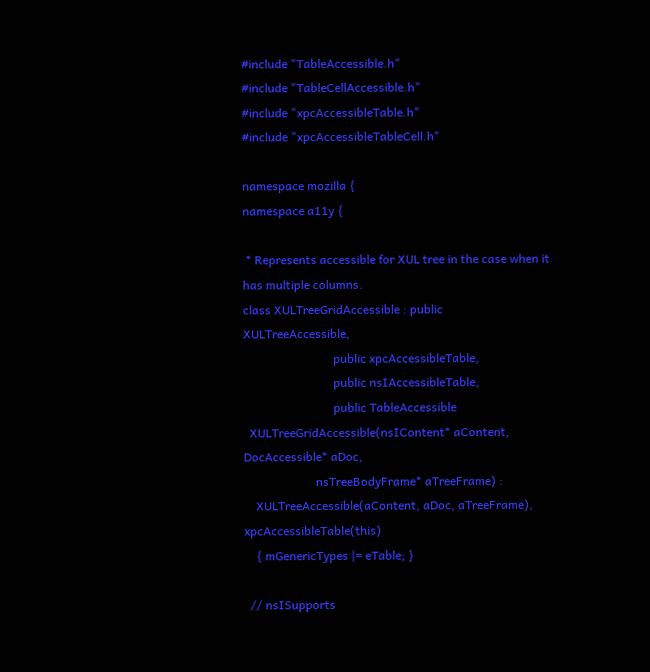#include "TableAccessible.h"
#include "TableCellAccessible.h"
#include "xpcAccessibleTable.h"
#include "xpcAccessibleTableCell.h"

namespace mozilla {
namespace a11y {

 * Represents accessible for XUL tree in the case when it has multiple columns.
class XULTreeGridAccessible : public XULTreeAccessible,
                              public xpcAccessibleTable,
                              public nsIAccessibleTable,
                              public TableAccessible
  XULTreeGridAccessible(nsIContent* aContent, DocAccessible* aDoc,
                        nsTreeBodyFrame* aTreeFrame) :
    XULTreeAccessible(aContent, aDoc, aTreeFrame), xpcAccessibleTable(this)
    { mGenericTypes |= eTable; }

  // nsISupports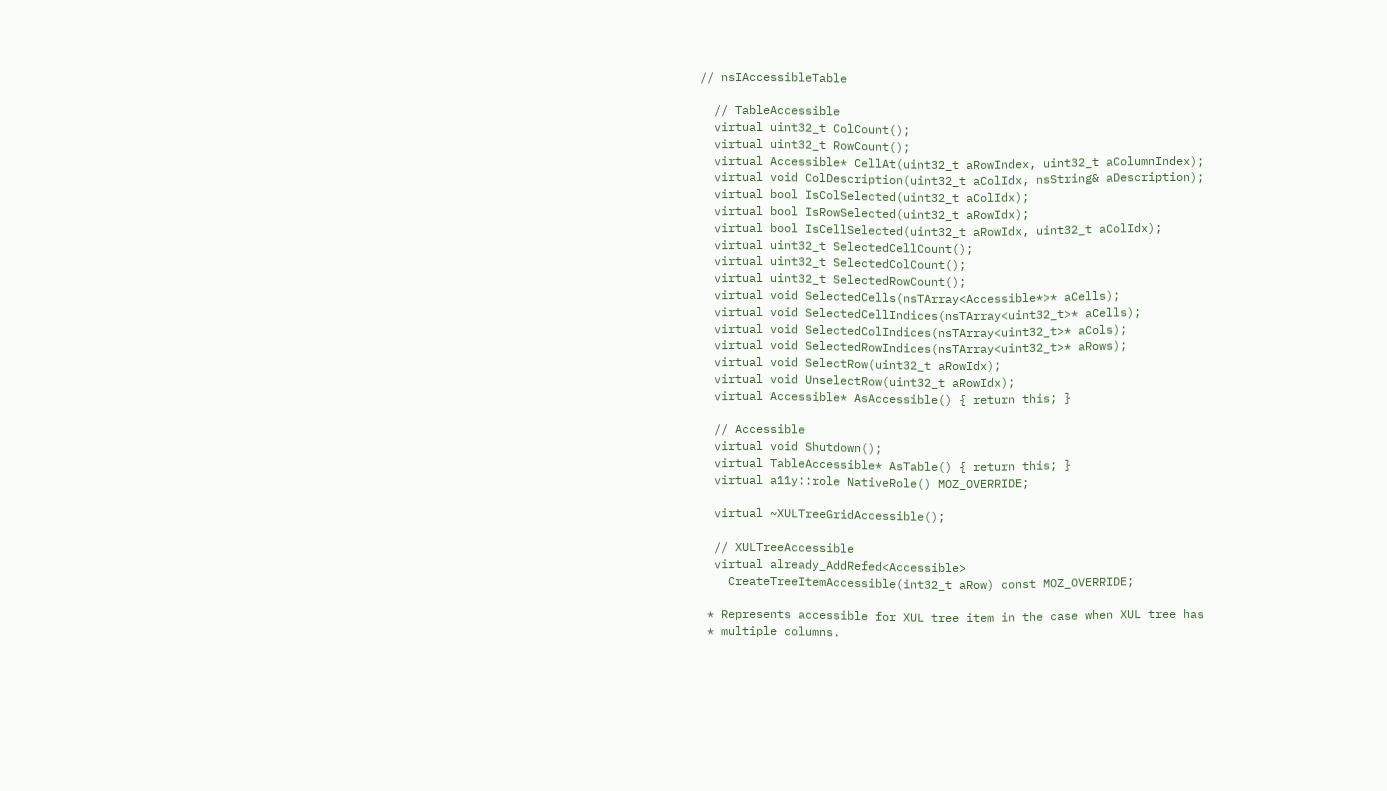// nsIAccessibleTable

  // TableAccessible
  virtual uint32_t ColCount();
  virtual uint32_t RowCount();
  virtual Accessible* CellAt(uint32_t aRowIndex, uint32_t aColumnIndex);
  virtual void ColDescription(uint32_t aColIdx, nsString& aDescription);
  virtual bool IsColSelected(uint32_t aColIdx);
  virtual bool IsRowSelected(uint32_t aRowIdx);
  virtual bool IsCellSelected(uint32_t aRowIdx, uint32_t aColIdx);
  virtual uint32_t SelectedCellCount();
  virtual uint32_t SelectedColCount();
  virtual uint32_t SelectedRowCount();
  virtual void SelectedCells(nsTArray<Accessible*>* aCells);
  virtual void SelectedCellIndices(nsTArray<uint32_t>* aCells);
  virtual void SelectedColIndices(nsTArray<uint32_t>* aCols);
  virtual void SelectedRowIndices(nsTArray<uint32_t>* aRows);
  virtual void SelectRow(uint32_t aRowIdx);
  virtual void UnselectRow(uint32_t aRowIdx);
  virtual Accessible* AsAccessible() { return this; }

  // Accessible
  virtual void Shutdown();
  virtual TableAccessible* AsTable() { return this; }
  virtual a11y::role NativeRole() MOZ_OVERRIDE;

  virtual ~XULTreeGridAccessible();

  // XULTreeAccessible
  virtual already_AddRefed<Accessible>
    CreateTreeItemAccessible(int32_t aRow) const MOZ_OVERRIDE;

 * Represents accessible for XUL tree item in the case when XUL tree has
 * multiple columns.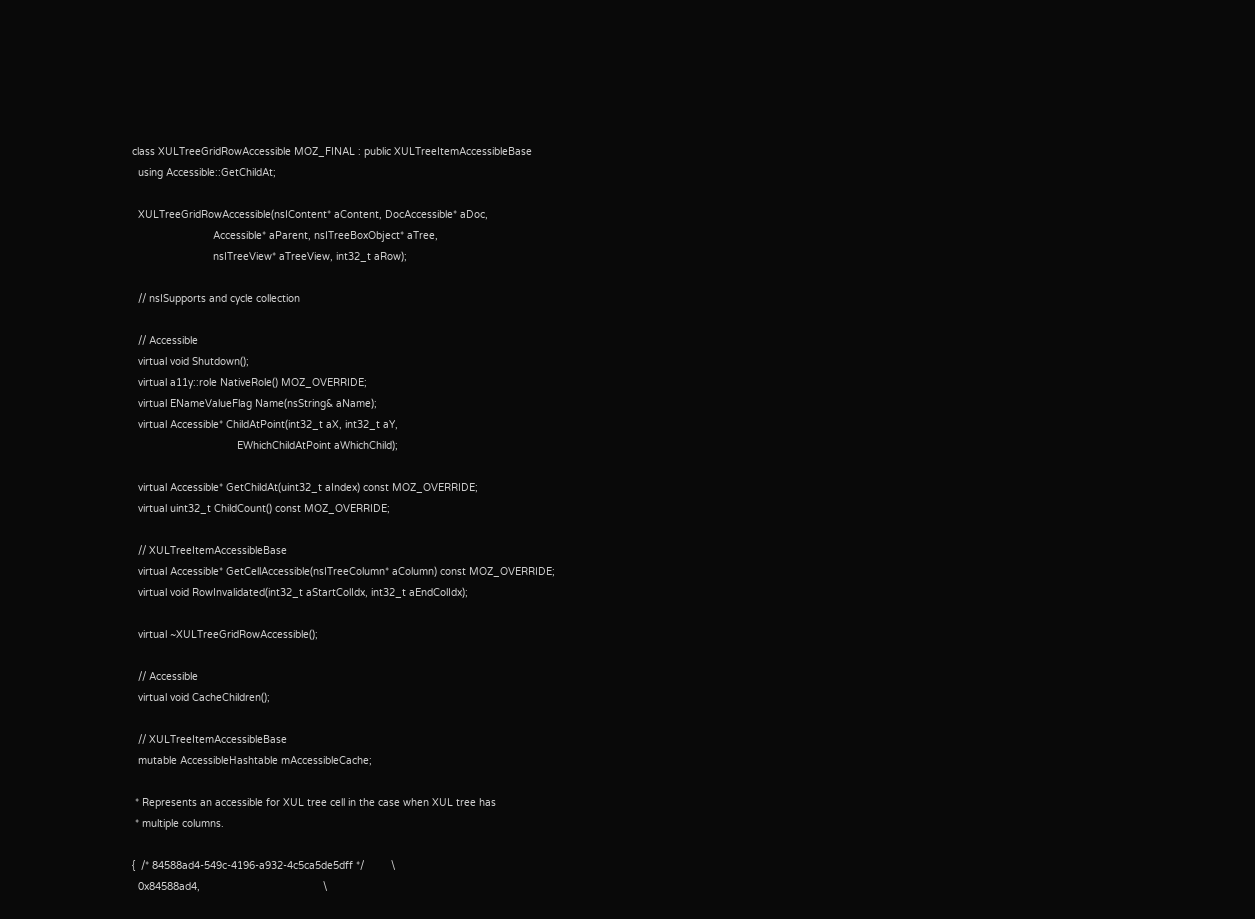class XULTreeGridRowAccessible MOZ_FINAL : public XULTreeItemAccessibleBase
  using Accessible::GetChildAt;

  XULTreeGridRowAccessible(nsIContent* aContent, DocAccessible* aDoc,
                           Accessible* aParent, nsITreeBoxObject* aTree,
                           nsITreeView* aTreeView, int32_t aRow);

  // nsISupports and cycle collection

  // Accessible
  virtual void Shutdown();
  virtual a11y::role NativeRole() MOZ_OVERRIDE;
  virtual ENameValueFlag Name(nsString& aName);
  virtual Accessible* ChildAtPoint(int32_t aX, int32_t aY,
                                   EWhichChildAtPoint aWhichChild);

  virtual Accessible* GetChildAt(uint32_t aIndex) const MOZ_OVERRIDE;
  virtual uint32_t ChildCount() const MOZ_OVERRIDE;

  // XULTreeItemAccessibleBase
  virtual Accessible* GetCellAccessible(nsITreeColumn* aColumn) const MOZ_OVERRIDE;
  virtual void RowInvalidated(int32_t aStartColIdx, int32_t aEndColIdx);

  virtual ~XULTreeGridRowAccessible();

  // Accessible
  virtual void CacheChildren();

  // XULTreeItemAccessibleBase
  mutable AccessibleHashtable mAccessibleCache;

 * Represents an accessible for XUL tree cell in the case when XUL tree has
 * multiple columns.

{  /* 84588ad4-549c-4196-a932-4c5ca5de5dff */         \
  0x84588ad4,                                         \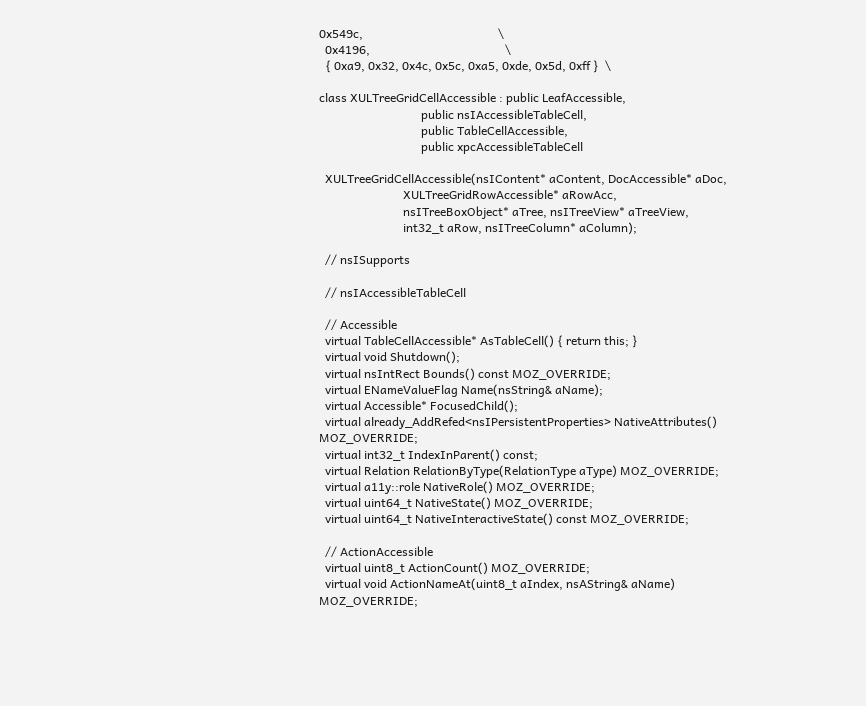0x549c,                                             \
  0x4196,                                             \
  { 0xa9, 0x32, 0x4c, 0x5c, 0xa5, 0xde, 0x5d, 0xff }  \

class XULTreeGridCellAccessible : public LeafAccessible,
                                  public nsIAccessibleTableCell,
                                  public TableCellAccessible,
                                  public xpcAccessibleTableCell

  XULTreeGridCellAccessible(nsIContent* aContent, DocAccessible* aDoc,
                            XULTreeGridRowAccessible* aRowAcc,
                            nsITreeBoxObject* aTree, nsITreeView* aTreeView,
                            int32_t aRow, nsITreeColumn* aColumn);

  // nsISupports

  // nsIAccessibleTableCell

  // Accessible
  virtual TableCellAccessible* AsTableCell() { return this; }
  virtual void Shutdown();
  virtual nsIntRect Bounds() const MOZ_OVERRIDE;
  virtual ENameValueFlag Name(nsString& aName);
  virtual Accessible* FocusedChild();
  virtual already_AddRefed<nsIPersistentProperties> NativeAttributes() MOZ_OVERRIDE;
  virtual int32_t IndexInParent() const;
  virtual Relation RelationByType(RelationType aType) MOZ_OVERRIDE;
  virtual a11y::role NativeRole() MOZ_OVERRIDE;
  virtual uint64_t NativeState() MOZ_OVERRIDE;
  virtual uint64_t NativeInteractiveState() const MOZ_OVERRIDE;

  // ActionAccessible
  virtual uint8_t ActionCount() MOZ_OVERRIDE;
  virtual void ActionNameAt(uint8_t aIndex, nsAString& aName) MOZ_OVERRIDE;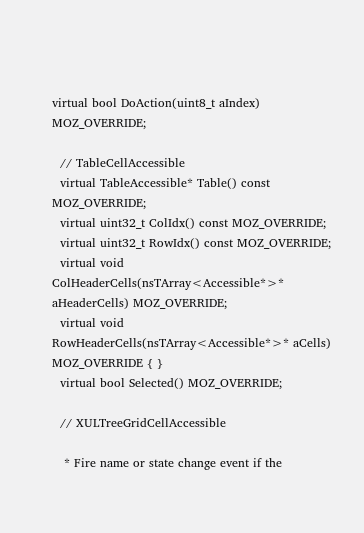virtual bool DoAction(uint8_t aIndex) MOZ_OVERRIDE;

  // TableCellAccessible
  virtual TableAccessible* Table() const MOZ_OVERRIDE;
  virtual uint32_t ColIdx() const MOZ_OVERRIDE;
  virtual uint32_t RowIdx() const MOZ_OVERRIDE;
  virtual void ColHeaderCells(nsTArray<Accessible*>* aHeaderCells) MOZ_OVERRIDE;
  virtual void RowHeaderCells(nsTArray<Accessible*>* aCells) MOZ_OVERRIDE { }
  virtual bool Selected() MOZ_OVERRIDE;

  // XULTreeGridCellAccessible

   * Fire name or state change event if the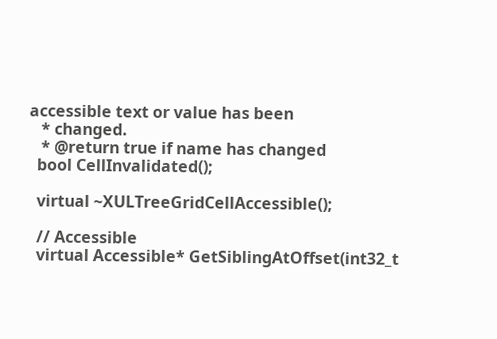accessible text or value has been
   * changed.
   * @return true if name has changed
  bool CellInvalidated();

  virtual ~XULTreeGridCellAccessible();

  // Accessible
  virtual Accessible* GetSiblingAtOffset(int32_t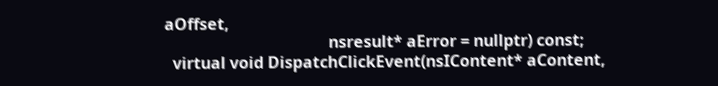aOffset,
                                         nsresult* aError = nullptr) const;
  virtual void DispatchClickEvent(nsIContent* aContent,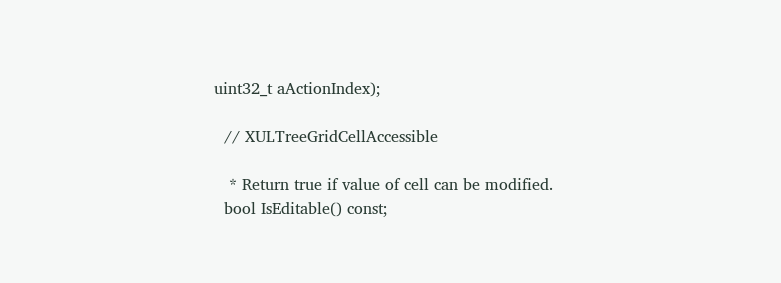uint32_t aActionIndex);

  // XULTreeGridCellAccessible

   * Return true if value of cell can be modified.
  bool IsEditable() const;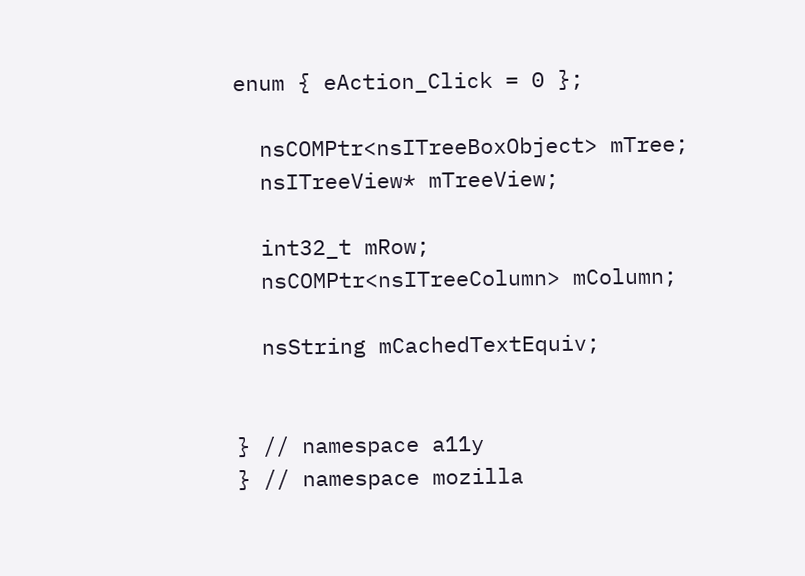enum { eAction_Click = 0 };

  nsCOMPtr<nsITreeBoxObject> mTree;
  nsITreeView* mTreeView;

  int32_t mRow;
  nsCOMPtr<nsITreeColumn> mColumn;

  nsString mCachedTextEquiv;


} // namespace a11y
} // namespace mozilla